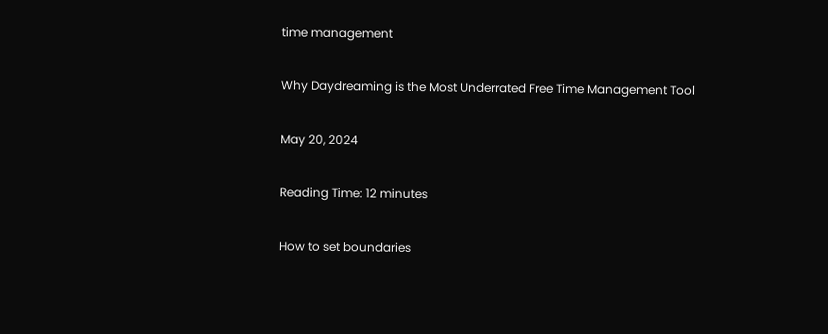time management

Why Daydreaming is the Most Underrated Free Time Management Tool

May 20, 2024

Reading Time: 12 minutes

How to set boundaries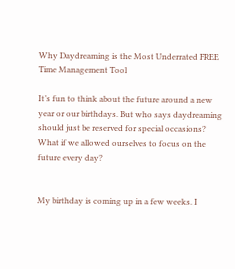Why Daydreaming is the Most Underrated FREE Time Management Tool

It’s fun to think about the future around a new year or our birthdays. But who says daydreaming should just be reserved for special occasions? What if we allowed ourselves to focus on the future every day?


My birthday is coming up in a few weeks. I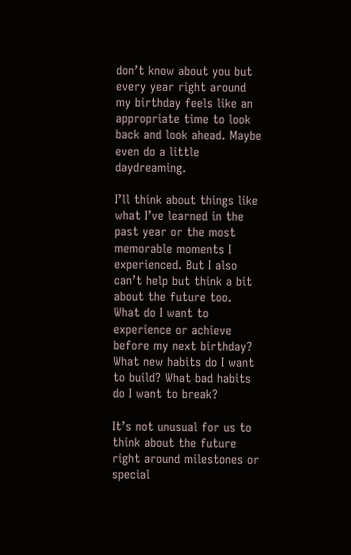don’t know about you but every year right around my birthday feels like an appropriate time to look back and look ahead. Maybe even do a little daydreaming.

I’ll think about things like what I’ve learned in the past year or the most memorable moments I experienced. But I also can’t help but think a bit about the future too. What do I want to experience or achieve before my next birthday? What new habits do I want to build? What bad habits do I want to break?

It’s not unusual for us to think about the future right around milestones or special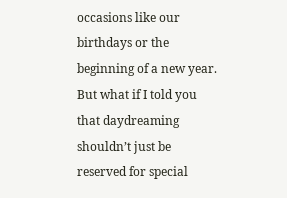occasions like our birthdays or the beginning of a new year. But what if I told you that daydreaming shouldn’t just be reserved for special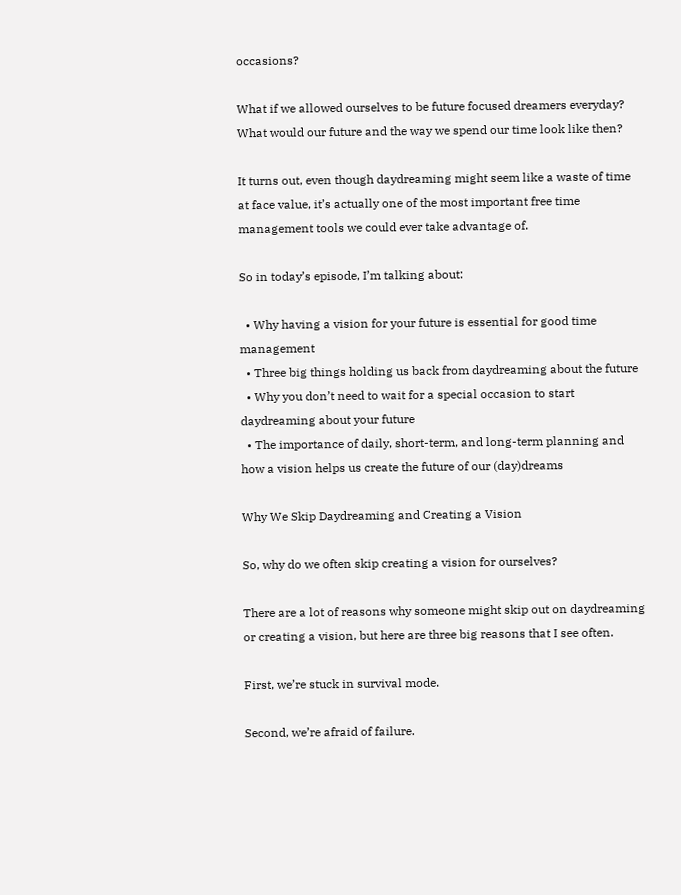occasions?

What if we allowed ourselves to be future focused dreamers everyday? What would our future and the way we spend our time look like then?

It turns out, even though daydreaming might seem like a waste of time at face value, it’s actually one of the most important free time management tools we could ever take advantage of.

So in today’s episode, I’m talking about:

  • Why having a vision for your future is essential for good time management
  • Three big things holding us back from daydreaming about the future
  • Why you don’t need to wait for a special occasion to start daydreaming about your future
  • The importance of daily, short-term, and long-term planning and how a vision helps us create the future of our (day)dreams

Why We Skip Daydreaming and Creating a Vision

So, why do we often skip creating a vision for ourselves?

There are a lot of reasons why someone might skip out on daydreaming or creating a vision, but here are three big reasons that I see often.

First, we’re stuck in survival mode.

Second, we’re afraid of failure.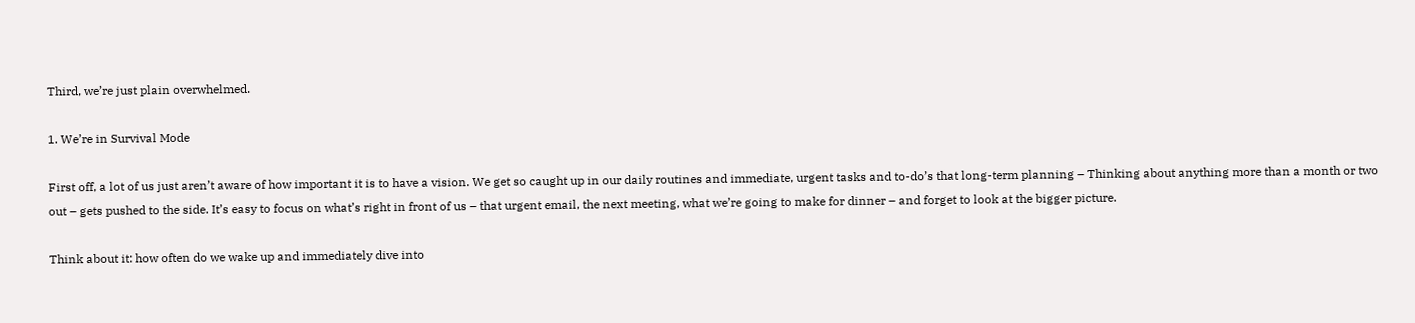Third, we’re just plain overwhelmed.

1. We’re in Survival Mode

First off, a lot of us just aren’t aware of how important it is to have a vision. We get so caught up in our daily routines and immediate, urgent tasks and to-do’s that long-term planning – Thinking about anything more than a month or two out – gets pushed to the side. It’s easy to focus on what’s right in front of us – that urgent email, the next meeting, what we’re going to make for dinner – and forget to look at the bigger picture.

Think about it: how often do we wake up and immediately dive into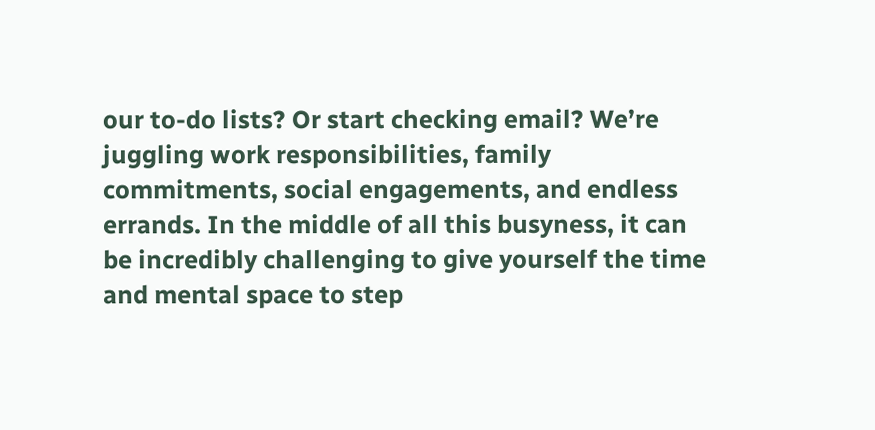our to-do lists? Or start checking email? We’re juggling work responsibilities, family commitments, social engagements, and endless errands. In the middle of all this busyness, it can be incredibly challenging to give yourself the time and mental space to step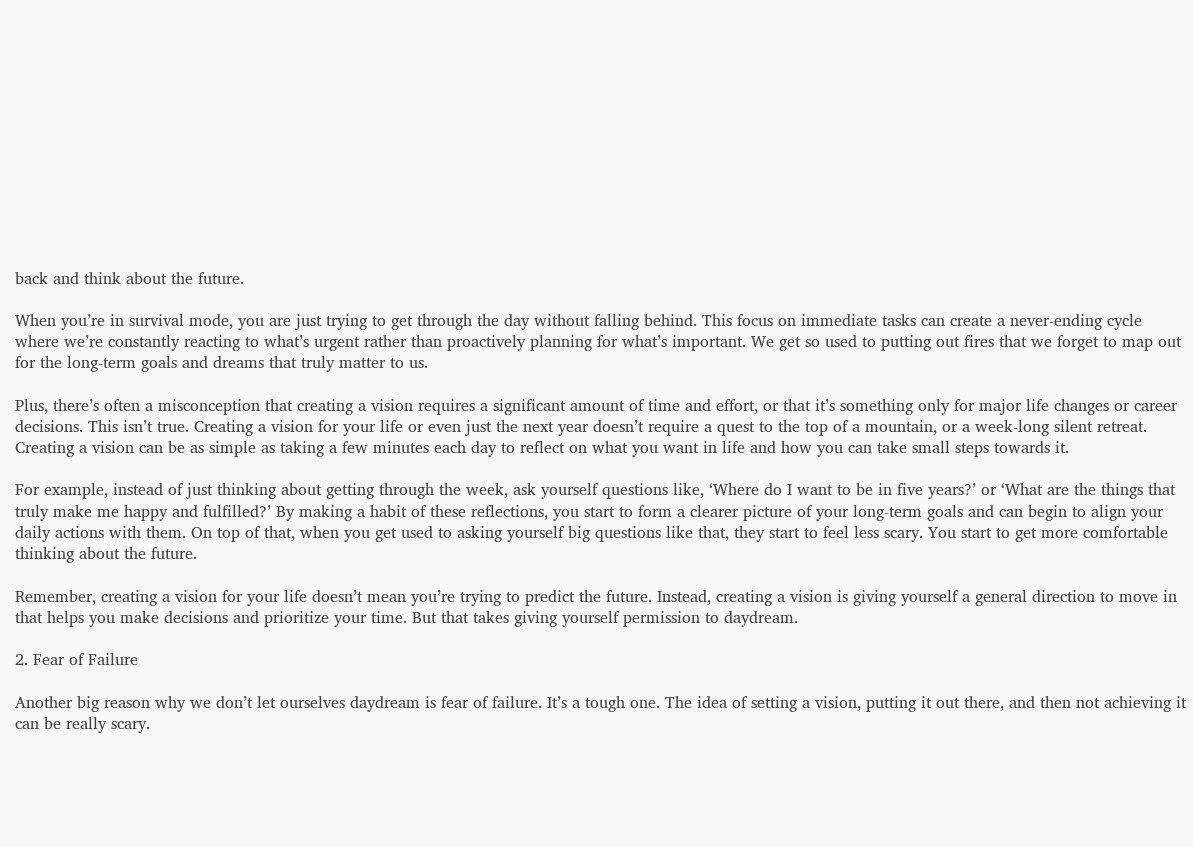back and think about the future.

When you’re in survival mode, you are just trying to get through the day without falling behind. This focus on immediate tasks can create a never-ending cycle where we’re constantly reacting to what’s urgent rather than proactively planning for what’s important. We get so used to putting out fires that we forget to map out for the long-term goals and dreams that truly matter to us.

Plus, there’s often a misconception that creating a vision requires a significant amount of time and effort, or that it’s something only for major life changes or career decisions. This isn’t true. Creating a vision for your life or even just the next year doesn’t require a quest to the top of a mountain, or a week-long silent retreat. Creating a vision can be as simple as taking a few minutes each day to reflect on what you want in life and how you can take small steps towards it.

For example, instead of just thinking about getting through the week, ask yourself questions like, ‘Where do I want to be in five years?’ or ‘What are the things that truly make me happy and fulfilled?’ By making a habit of these reflections, you start to form a clearer picture of your long-term goals and can begin to align your daily actions with them. On top of that, when you get used to asking yourself big questions like that, they start to feel less scary. You start to get more comfortable thinking about the future.

Remember, creating a vision for your life doesn’t mean you’re trying to predict the future. Instead, creating a vision is giving yourself a general direction to move in that helps you make decisions and prioritize your time. But that takes giving yourself permission to daydream.

2. Fear of Failure

Another big reason why we don’t let ourselves daydream is fear of failure. It’s a tough one. The idea of setting a vision, putting it out there, and then not achieving it can be really scary.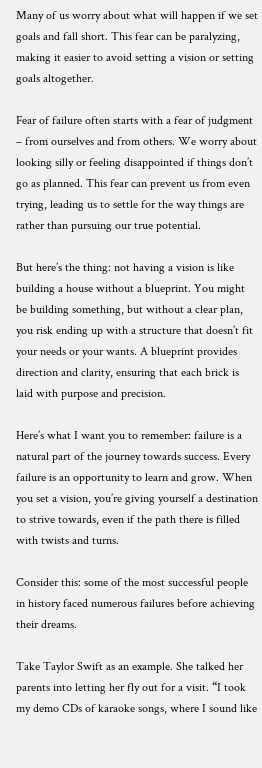Many of us worry about what will happen if we set goals and fall short. This fear can be paralyzing, making it easier to avoid setting a vision or setting goals altogether.

Fear of failure often starts with a fear of judgment – from ourselves and from others. We worry about looking silly or feeling disappointed if things don’t go as planned. This fear can prevent us from even trying, leading us to settle for the way things are rather than pursuing our true potential.

But here’s the thing: not having a vision is like building a house without a blueprint. You might be building something, but without a clear plan, you risk ending up with a structure that doesn’t fit your needs or your wants. A blueprint provides direction and clarity, ensuring that each brick is laid with purpose and precision.

Here’s what I want you to remember: failure is a natural part of the journey towards success. Every failure is an opportunity to learn and grow. When you set a vision, you’re giving yourself a destination to strive towards, even if the path there is filled with twists and turns.

Consider this: some of the most successful people in history faced numerous failures before achieving their dreams.

Take Taylor Swift as an example. She talked her parents into letting her fly out for a visit. “I took my demo CDs of karaoke songs, where I sound like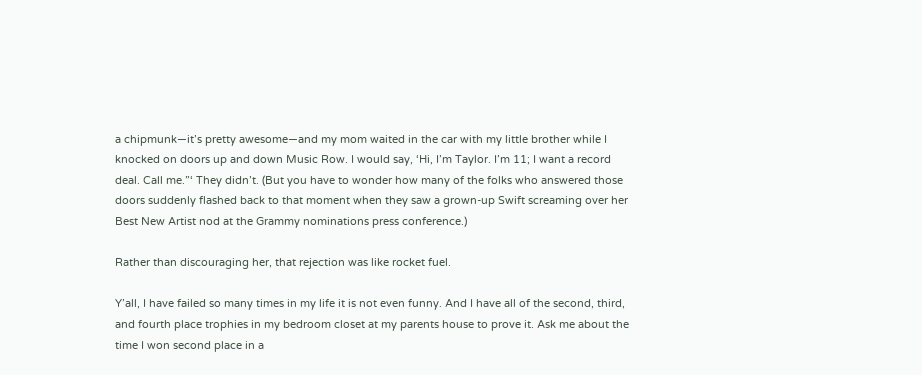a chipmunk—it’s pretty awesome—and my mom waited in the car with my little brother while I knocked on doors up and down Music Row. I would say, ‘Hi, I’m Taylor. I’m 11; I want a record deal. Call me.”‘ They didn’t. (But you have to wonder how many of the folks who answered those doors suddenly flashed back to that moment when they saw a grown-up Swift screaming over her Best New Artist nod at the Grammy nominations press conference.)

Rather than discouraging her, that rejection was like rocket fuel.

Y’all, I have failed so many times in my life it is not even funny. And I have all of the second, third, and fourth place trophies in my bedroom closet at my parents house to prove it. Ask me about the time I won second place in a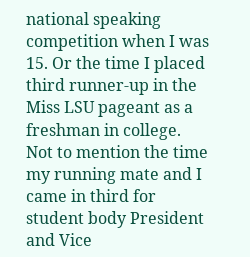national speaking competition when I was 15. Or the time I placed third runner-up in the Miss LSU pageant as a freshman in college. Not to mention the time my running mate and I came in third for student body President and Vice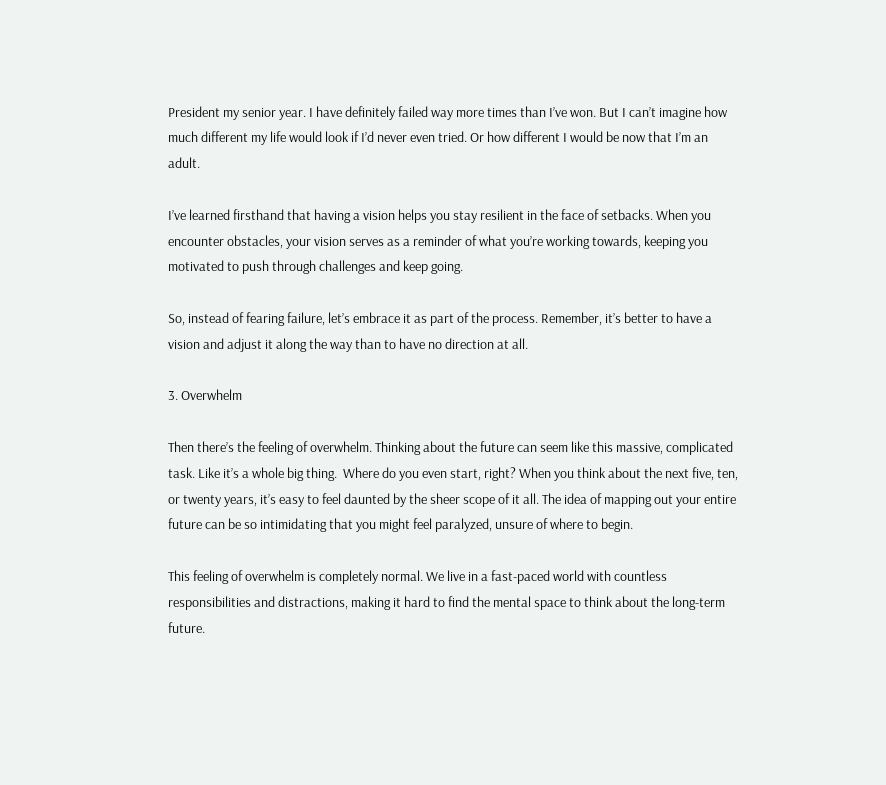President my senior year. I have definitely failed way more times than I’ve won. But I can’t imagine how much different my life would look if I’d never even tried. Or how different I would be now that I’m an adult.

I’ve learned firsthand that having a vision helps you stay resilient in the face of setbacks. When you encounter obstacles, your vision serves as a reminder of what you’re working towards, keeping you motivated to push through challenges and keep going.

So, instead of fearing failure, let’s embrace it as part of the process. Remember, it’s better to have a vision and adjust it along the way than to have no direction at all.

3. Overwhelm

Then there’s the feeling of overwhelm. Thinking about the future can seem like this massive, complicated task. Like it’s a whole big thing.  Where do you even start, right? When you think about the next five, ten, or twenty years, it’s easy to feel daunted by the sheer scope of it all. The idea of mapping out your entire future can be so intimidating that you might feel paralyzed, unsure of where to begin.

This feeling of overwhelm is completely normal. We live in a fast-paced world with countless responsibilities and distractions, making it hard to find the mental space to think about the long-term future.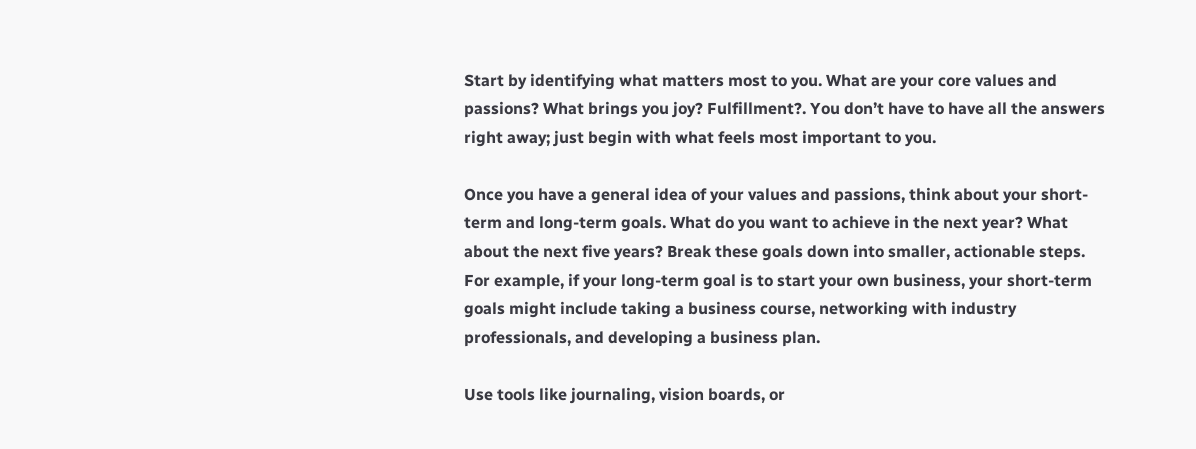Start by identifying what matters most to you. What are your core values and passions? What brings you joy? Fulfillment?. You don’t have to have all the answers right away; just begin with what feels most important to you.

Once you have a general idea of your values and passions, think about your short-term and long-term goals. What do you want to achieve in the next year? What about the next five years? Break these goals down into smaller, actionable steps. For example, if your long-term goal is to start your own business, your short-term goals might include taking a business course, networking with industry professionals, and developing a business plan.

Use tools like journaling, vision boards, or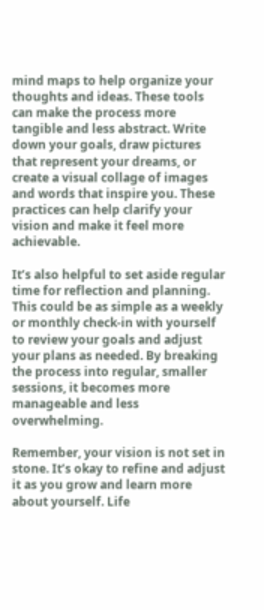mind maps to help organize your thoughts and ideas. These tools can make the process more tangible and less abstract. Write down your goals, draw pictures that represent your dreams, or create a visual collage of images and words that inspire you. These practices can help clarify your vision and make it feel more achievable.

It’s also helpful to set aside regular time for reflection and planning. This could be as simple as a weekly or monthly check-in with yourself to review your goals and adjust your plans as needed. By breaking the process into regular, smaller sessions, it becomes more manageable and less overwhelming.

Remember, your vision is not set in stone. It’s okay to refine and adjust it as you grow and learn more about yourself. Life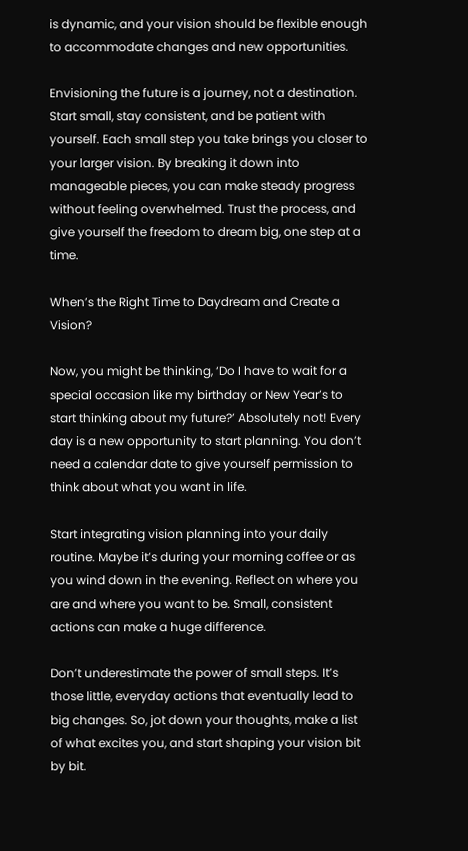is dynamic, and your vision should be flexible enough to accommodate changes and new opportunities.

Envisioning the future is a journey, not a destination. Start small, stay consistent, and be patient with yourself. Each small step you take brings you closer to your larger vision. By breaking it down into manageable pieces, you can make steady progress without feeling overwhelmed. Trust the process, and give yourself the freedom to dream big, one step at a time.

When’s the Right Time to Daydream and Create a Vision?

Now, you might be thinking, ‘Do I have to wait for a special occasion like my birthday or New Year’s to start thinking about my future?’ Absolutely not! Every day is a new opportunity to start planning. You don’t need a calendar date to give yourself permission to think about what you want in life.

Start integrating vision planning into your daily routine. Maybe it’s during your morning coffee or as you wind down in the evening. Reflect on where you are and where you want to be. Small, consistent actions can make a huge difference.

Don’t underestimate the power of small steps. It’s those little, everyday actions that eventually lead to big changes. So, jot down your thoughts, make a list of what excites you, and start shaping your vision bit by bit.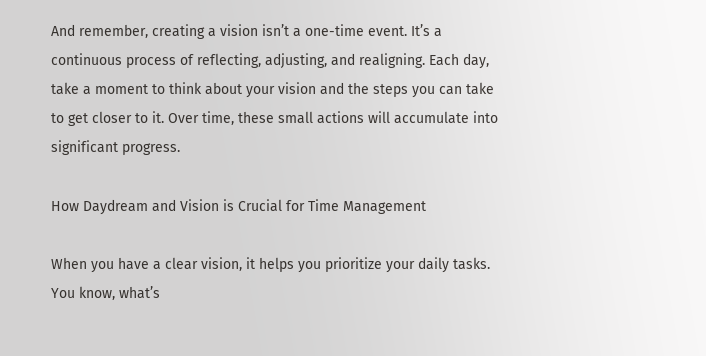And remember, creating a vision isn’t a one-time event. It’s a continuous process of reflecting, adjusting, and realigning. Each day, take a moment to think about your vision and the steps you can take to get closer to it. Over time, these small actions will accumulate into significant progress.

How Daydream and Vision is Crucial for Time Management

When you have a clear vision, it helps you prioritize your daily tasks. You know, what’s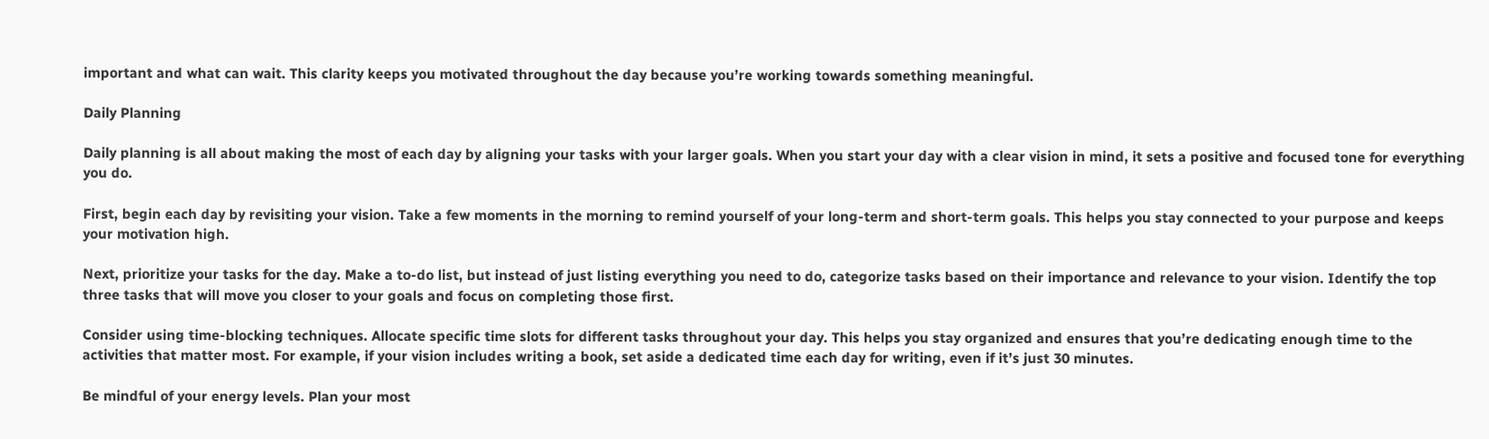important and what can wait. This clarity keeps you motivated throughout the day because you’re working towards something meaningful.

Daily Planning

Daily planning is all about making the most of each day by aligning your tasks with your larger goals. When you start your day with a clear vision in mind, it sets a positive and focused tone for everything you do.

First, begin each day by revisiting your vision. Take a few moments in the morning to remind yourself of your long-term and short-term goals. This helps you stay connected to your purpose and keeps your motivation high.

Next, prioritize your tasks for the day. Make a to-do list, but instead of just listing everything you need to do, categorize tasks based on their importance and relevance to your vision. Identify the top three tasks that will move you closer to your goals and focus on completing those first.

Consider using time-blocking techniques. Allocate specific time slots for different tasks throughout your day. This helps you stay organized and ensures that you’re dedicating enough time to the activities that matter most. For example, if your vision includes writing a book, set aside a dedicated time each day for writing, even if it’s just 30 minutes.

Be mindful of your energy levels. Plan your most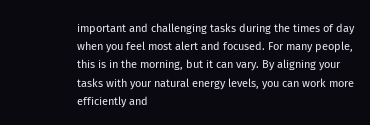important and challenging tasks during the times of day when you feel most alert and focused. For many people, this is in the morning, but it can vary. By aligning your tasks with your natural energy levels, you can work more efficiently and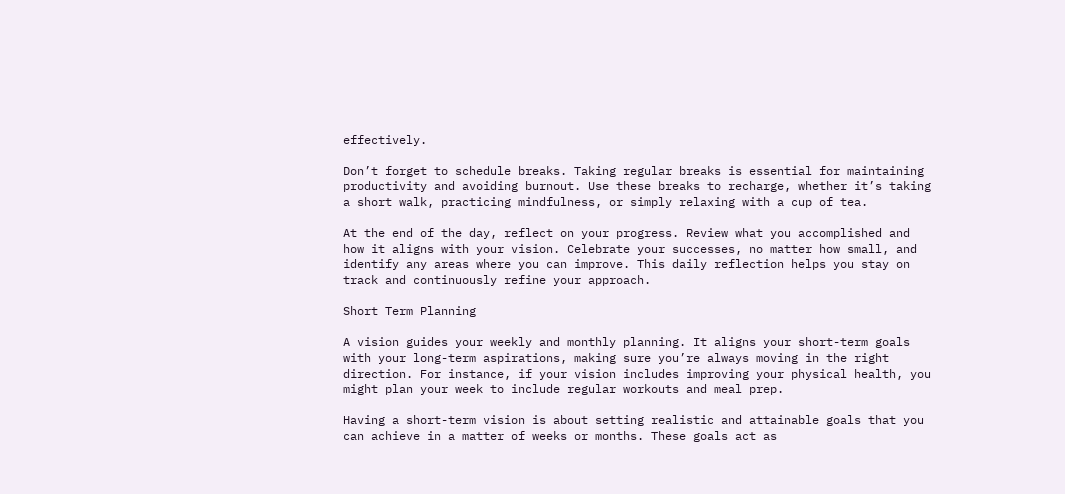effectively.

Don’t forget to schedule breaks. Taking regular breaks is essential for maintaining productivity and avoiding burnout. Use these breaks to recharge, whether it’s taking a short walk, practicing mindfulness, or simply relaxing with a cup of tea.

At the end of the day, reflect on your progress. Review what you accomplished and how it aligns with your vision. Celebrate your successes, no matter how small, and identify any areas where you can improve. This daily reflection helps you stay on track and continuously refine your approach.

Short Term Planning

A vision guides your weekly and monthly planning. It aligns your short-term goals with your long-term aspirations, making sure you’re always moving in the right direction. For instance, if your vision includes improving your physical health, you might plan your week to include regular workouts and meal prep.

Having a short-term vision is about setting realistic and attainable goals that you can achieve in a matter of weeks or months. These goals act as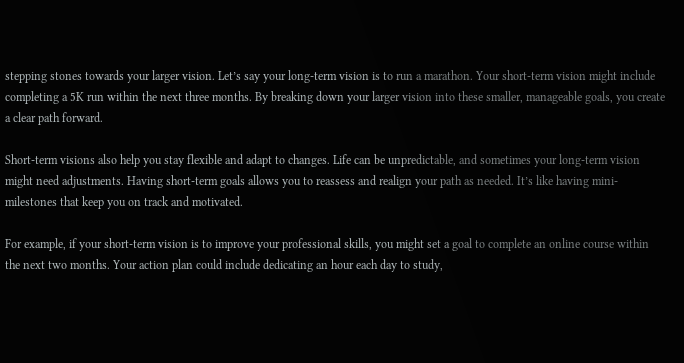stepping stones towards your larger vision. Let’s say your long-term vision is to run a marathon. Your short-term vision might include completing a 5K run within the next three months. By breaking down your larger vision into these smaller, manageable goals, you create a clear path forward.

Short-term visions also help you stay flexible and adapt to changes. Life can be unpredictable, and sometimes your long-term vision might need adjustments. Having short-term goals allows you to reassess and realign your path as needed. It’s like having mini-milestones that keep you on track and motivated.

For example, if your short-term vision is to improve your professional skills, you might set a goal to complete an online course within the next two months. Your action plan could include dedicating an hour each day to study,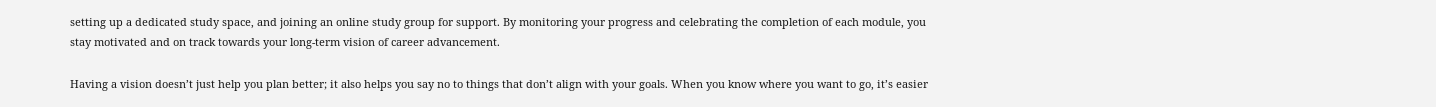setting up a dedicated study space, and joining an online study group for support. By monitoring your progress and celebrating the completion of each module, you stay motivated and on track towards your long-term vision of career advancement.

Having a vision doesn’t just help you plan better; it also helps you say no to things that don’t align with your goals. When you know where you want to go, it’s easier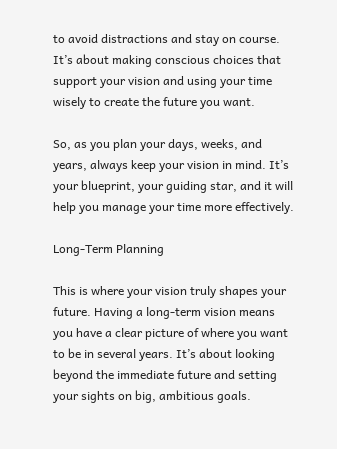to avoid distractions and stay on course. It’s about making conscious choices that support your vision and using your time wisely to create the future you want.

So, as you plan your days, weeks, and years, always keep your vision in mind. It’s your blueprint, your guiding star, and it will help you manage your time more effectively.

Long-Term Planning

This is where your vision truly shapes your future. Having a long-term vision means you have a clear picture of where you want to be in several years. It’s about looking beyond the immediate future and setting your sights on big, ambitious goals.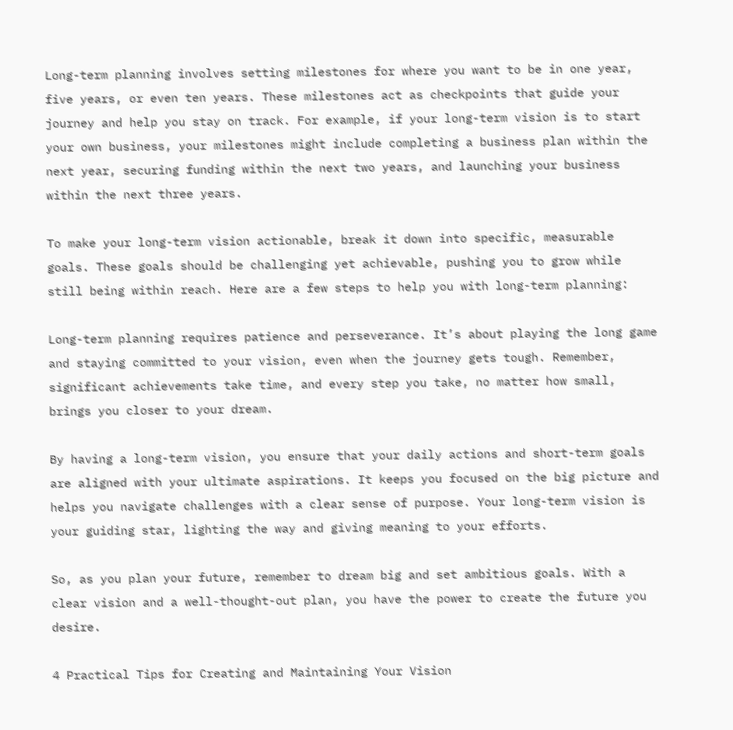Long-term planning involves setting milestones for where you want to be in one year, five years, or even ten years. These milestones act as checkpoints that guide your journey and help you stay on track. For example, if your long-term vision is to start your own business, your milestones might include completing a business plan within the next year, securing funding within the next two years, and launching your business within the next three years.

To make your long-term vision actionable, break it down into specific, measurable goals. These goals should be challenging yet achievable, pushing you to grow while still being within reach. Here are a few steps to help you with long-term planning:

Long-term planning requires patience and perseverance. It’s about playing the long game and staying committed to your vision, even when the journey gets tough. Remember, significant achievements take time, and every step you take, no matter how small, brings you closer to your dream.

By having a long-term vision, you ensure that your daily actions and short-term goals are aligned with your ultimate aspirations. It keeps you focused on the big picture and helps you navigate challenges with a clear sense of purpose. Your long-term vision is your guiding star, lighting the way and giving meaning to your efforts.

So, as you plan your future, remember to dream big and set ambitious goals. With a clear vision and a well-thought-out plan, you have the power to create the future you desire.

4 Practical Tips for Creating and Maintaining Your Vision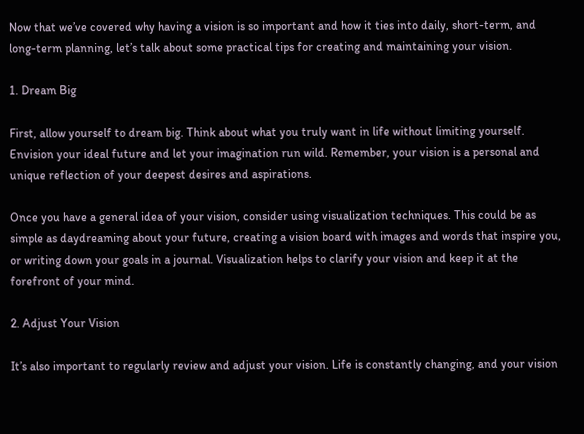Now that we’ve covered why having a vision is so important and how it ties into daily, short-term, and long-term planning, let’s talk about some practical tips for creating and maintaining your vision.

1. Dream Big

First, allow yourself to dream big. Think about what you truly want in life without limiting yourself. Envision your ideal future and let your imagination run wild. Remember, your vision is a personal and unique reflection of your deepest desires and aspirations.

Once you have a general idea of your vision, consider using visualization techniques. This could be as simple as daydreaming about your future, creating a vision board with images and words that inspire you, or writing down your goals in a journal. Visualization helps to clarify your vision and keep it at the forefront of your mind.

2. Adjust Your Vision

It’s also important to regularly review and adjust your vision. Life is constantly changing, and your vision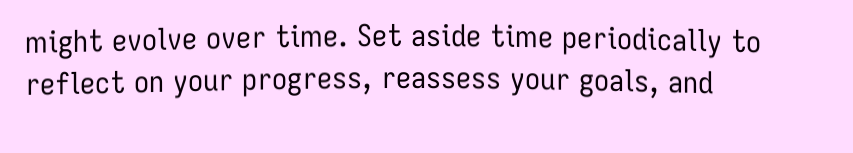might evolve over time. Set aside time periodically to reflect on your progress, reassess your goals, and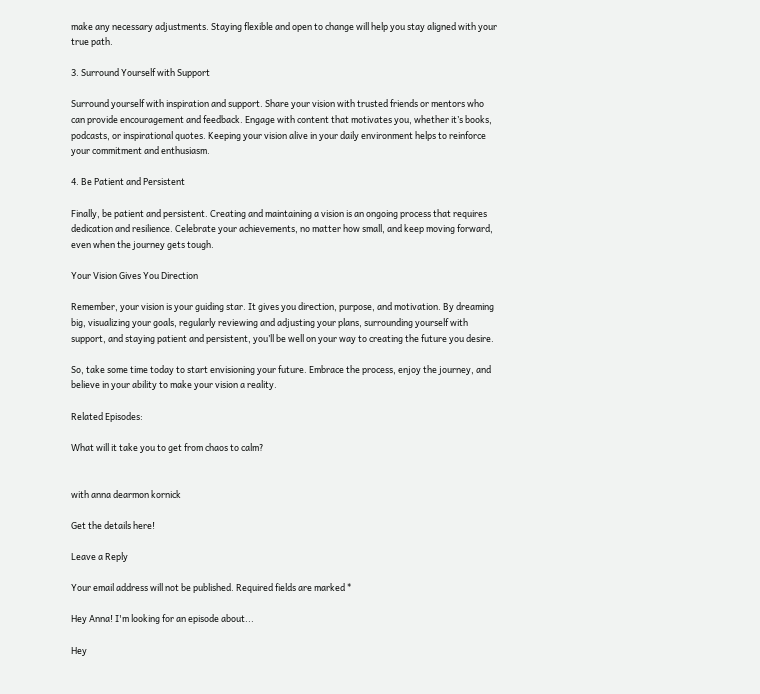make any necessary adjustments. Staying flexible and open to change will help you stay aligned with your true path.

3. Surround Yourself with Support

Surround yourself with inspiration and support. Share your vision with trusted friends or mentors who can provide encouragement and feedback. Engage with content that motivates you, whether it’s books, podcasts, or inspirational quotes. Keeping your vision alive in your daily environment helps to reinforce your commitment and enthusiasm.

4. Be Patient and Persistent

Finally, be patient and persistent. Creating and maintaining a vision is an ongoing process that requires dedication and resilience. Celebrate your achievements, no matter how small, and keep moving forward, even when the journey gets tough.

Your Vision Gives You Direction

Remember, your vision is your guiding star. It gives you direction, purpose, and motivation. By dreaming big, visualizing your goals, regularly reviewing and adjusting your plans, surrounding yourself with support, and staying patient and persistent, you’ll be well on your way to creating the future you desire.

So, take some time today to start envisioning your future. Embrace the process, enjoy the journey, and believe in your ability to make your vision a reality.

Related Episodes:

What will it take you to get from chaos to calm?


with anna dearmon kornick

Get the details here!

Leave a Reply

Your email address will not be published. Required fields are marked *

Hey Anna! I'm looking for an episode about...

Hey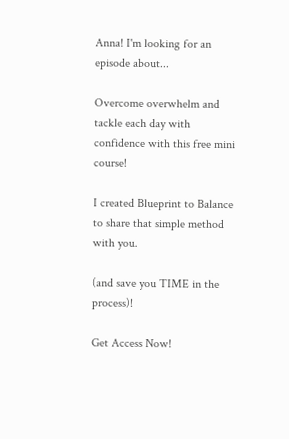Anna! I'm looking for an episode about...

Overcome overwhelm and tackle each day with confidence with this free mini course!

I created Blueprint to Balance to share that simple method with you.

(and save you TIME in the process)!

Get Access Now!